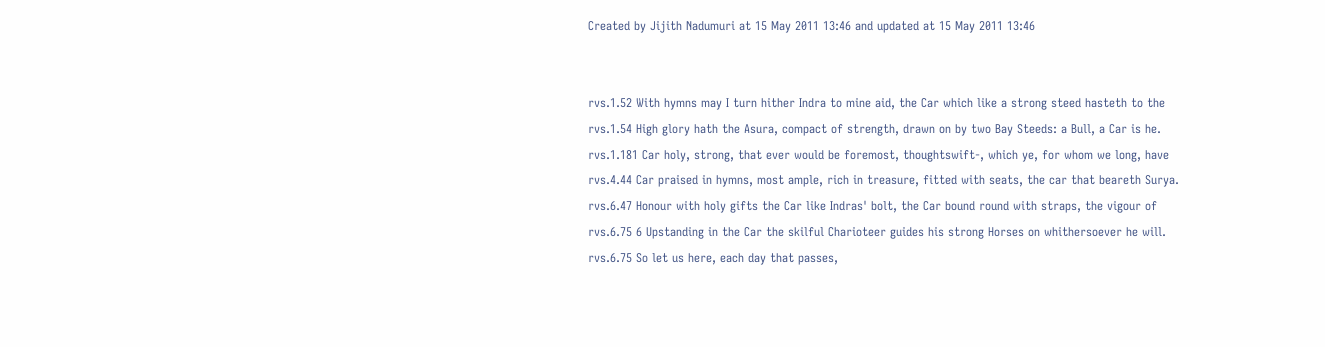Created by Jijith Nadumuri at 15 May 2011 13:46 and updated at 15 May 2011 13:46


rvs.1.52 With hymns may I turn hither Indra to mine aid, the Car which like a strong steed hasteth to the
rvs.1.54 High glory hath the Asura, compact of strength, drawn on by two Bay Steeds: a Bull, a Car is he.
rvs.1.181 Car holy, strong, that ever would be foremost, thoughtswift-, which ye, for whom we long, have
rvs.4.44 Car praised in hymns, most ample, rich in treasure, fitted with seats, the car that beareth Surya.
rvs.6.47 Honour with holy gifts the Car like Indras' bolt, the Car bound round with straps, the vigour of
rvs.6.75 6 Upstanding in the Car the skilful Charioteer guides his strong Horses on whithersoever he will.
rvs.6.75 So let us here, each day that passes,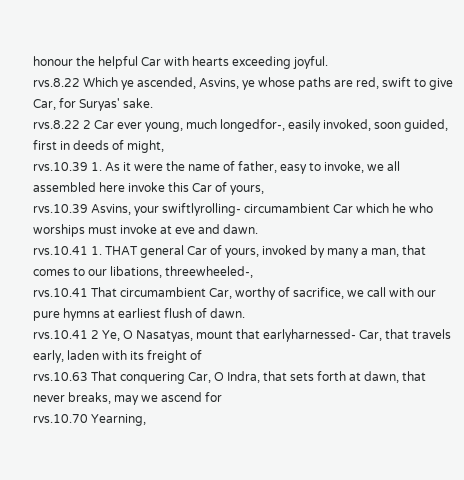honour the helpful Car with hearts exceeding joyful.
rvs.8.22 Which ye ascended, Asvins, ye whose paths are red, swift to give Car, for Suryas' sake.
rvs.8.22 2 Car ever young, much longedfor-, easily invoked, soon guided, first in deeds of might,
rvs.10.39 1. As it were the name of father, easy to invoke, we all assembled here invoke this Car of yours,
rvs.10.39 Asvins, your swiftlyrolling- circumambient Car which he who worships must invoke at eve and dawn.
rvs.10.41 1. THAT general Car of yours, invoked by many a man, that comes to our libations, threewheeled-,
rvs.10.41 That circumambient Car, worthy of sacrifice, we call with our pure hymns at earliest flush of dawn.
rvs.10.41 2 Ye, O Nasatyas, mount that earlyharnessed- Car, that travels early, laden with its freight of
rvs.10.63 That conquering Car, O Indra, that sets forth at dawn, that never breaks, may we ascend for
rvs.10.70 Yearning,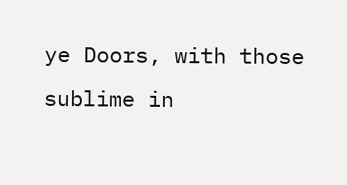ye Doors, with those sublime in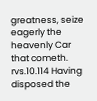greatness, seize eagerly the heavenly Car that cometh.
rvs.10.114 Having disposed the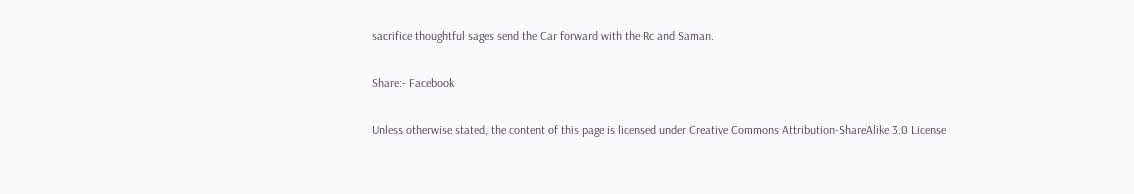sacrifice thoughtful sages send the Car forward with the Rc and Saman.

Share:- Facebook

Unless otherwise stated, the content of this page is licensed under Creative Commons Attribution-ShareAlike 3.0 License